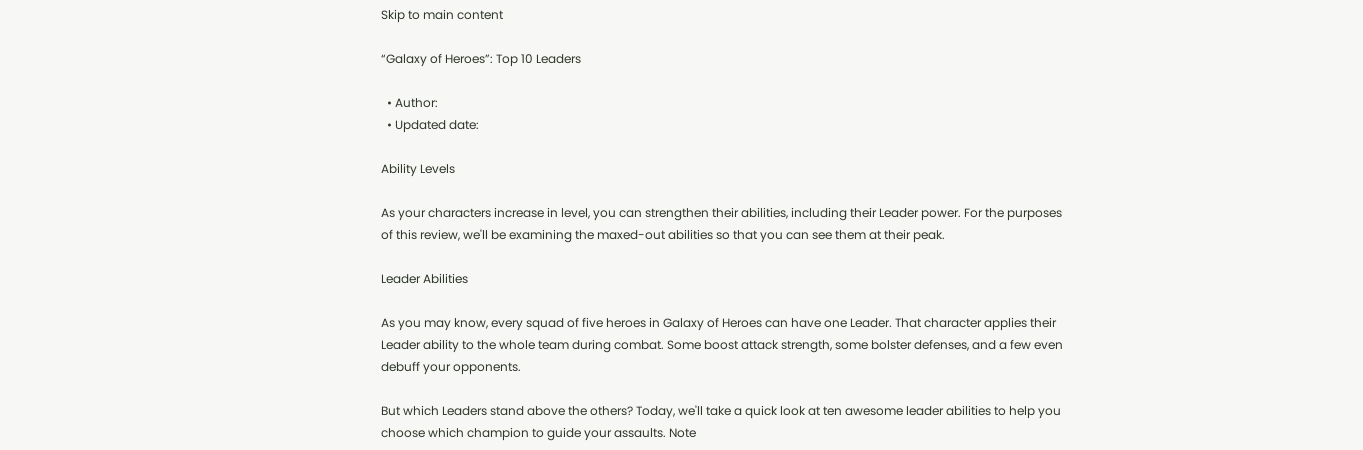Skip to main content

“Galaxy of Heroes”: Top 10 Leaders

  • Author:
  • Updated date:

Ability Levels

As your characters increase in level, you can strengthen their abilities, including their Leader power. For the purposes of this review, we'll be examining the maxed-out abilities so that you can see them at their peak.

Leader Abilities

As you may know, every squad of five heroes in Galaxy of Heroes can have one Leader. That character applies their Leader ability to the whole team during combat. Some boost attack strength, some bolster defenses, and a few even debuff your opponents.

But which Leaders stand above the others? Today, we'll take a quick look at ten awesome leader abilities to help you choose which champion to guide your assaults. Note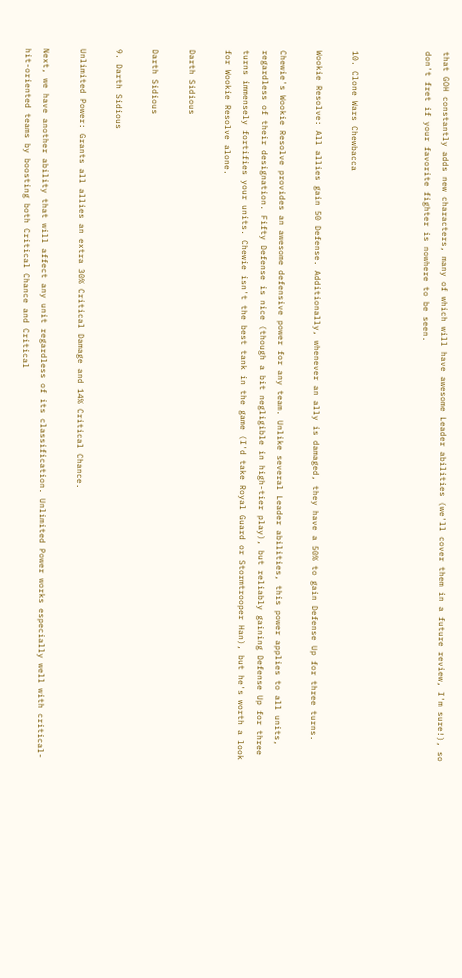that GOH constantly adds new characters, many of which will have awesome Leader abilities (we'll cover them in a future review, I'm sure!), so don't fret if your favorite fighter is nowhere to be seen.



10. Clone Wars Chewbacca

Wookie Resolve: All allies gain 50 Defense. Additionally, whenever an ally is damaged, they have a 50% to gain Defense Up for three turns.

Chewie's Wookie Resolve provides an awesome defensive power for any team. Unlike several Leader abilities, this power applies to all units, regardless of their designation. Fifty Defense is nice (though a bit negligible in high-tier play), but reliably gaining Defense Up for three turns immensely fortifies your units. Chewie isn't the best tank in the game (I'd take Royal Guard or Stormtrooper Han), but he's worth a look for Wookie Resolve alone.

Darth Sidious

Darth Sidious

9. Darth Sidious

Unlimited Power: Grants all allies an extra 30% Critical Damage and 14% Critical Chance.

Next, we have another ability that will affect any unit regardless of its classification. Unlimited Power works especially well with critical-hit-oriented teams by boosting both Critical Chance and Critical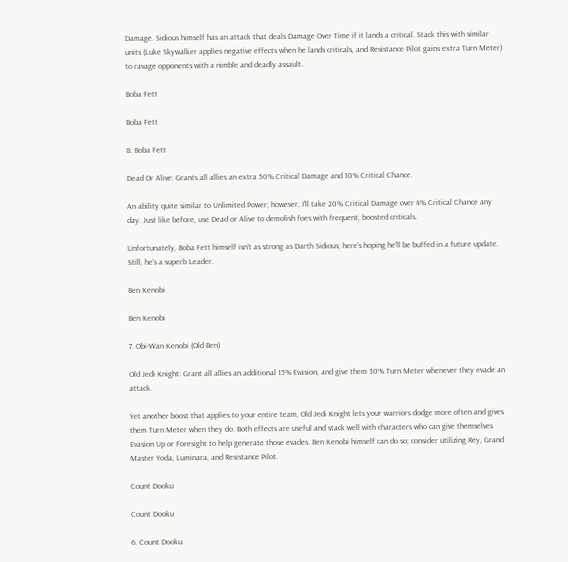Damage. Sidious himself has an attack that deals Damage Over Time if it lands a critical. Stack this with similar units (Luke Skywalker applies negative effects when he lands criticals, and Resistance Pilot gains extra Turn Meter) to ravage opponents with a nimble and deadly assault.

Boba Fett

Boba Fett

8. Boba Fett

Dead Or Alive: Grants all allies an extra 50% Critical Damage and 10% Critical Chance.

An ability quite similar to Unlimited Power; however, I'll take 20% Critical Damage over 4% Critical Chance any day. Just like before, use Dead or Alive to demolish foes with frequent, boosted criticals.

Unfortunately, Boba Fett himself isn't as strong as Darth Sidious; here's hoping he'll be buffed in a future update. Still, he's a superb Leader.

Ben Kenobi

Ben Kenobi

7. Obi-Wan Kenobi (Old Ben)

Old Jedi Knight: Grant all allies an additional 15% Evasion, and give them 30% Turn Meter whenever they evade an attack.

Yet another boost that applies to your entire team, Old Jedi Knight lets your warriors dodge more often and gives them Turn Meter when they do. Both effects are useful and stack well with characters who can give themselves Evasion Up or Foresight to help generate those evades. Ben Kenobi himself can do so; consider utilizing Rey, Grand Master Yoda, Luminara, and Resistance Pilot.

Count Dooku

Count Dooku

6. Count Dooku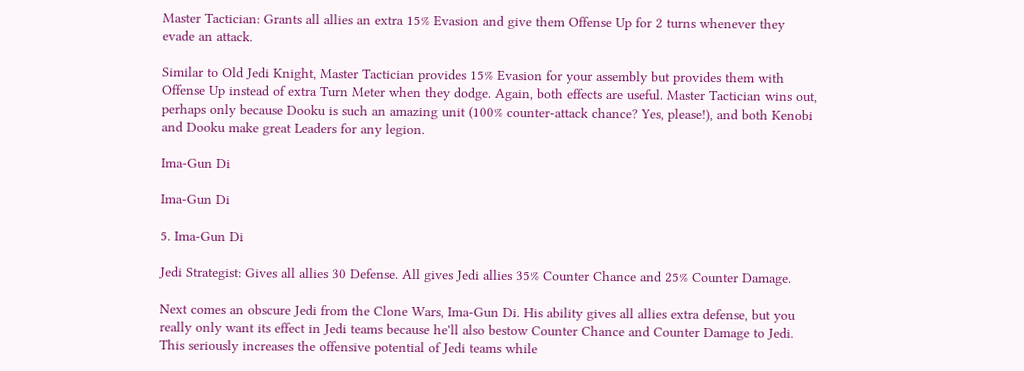Master Tactician: Grants all allies an extra 15% Evasion and give them Offense Up for 2 turns whenever they evade an attack.

Similar to Old Jedi Knight, Master Tactician provides 15% Evasion for your assembly but provides them with Offense Up instead of extra Turn Meter when they dodge. Again, both effects are useful. Master Tactician wins out, perhaps only because Dooku is such an amazing unit (100% counter-attack chance? Yes, please!), and both Kenobi and Dooku make great Leaders for any legion.

Ima-Gun Di

Ima-Gun Di

5. Ima-Gun Di

Jedi Strategist: Gives all allies 30 Defense. All gives Jedi allies 35% Counter Chance and 25% Counter Damage.

Next comes an obscure Jedi from the Clone Wars, Ima-Gun Di. His ability gives all allies extra defense, but you really only want its effect in Jedi teams because he'll also bestow Counter Chance and Counter Damage to Jedi. This seriously increases the offensive potential of Jedi teams while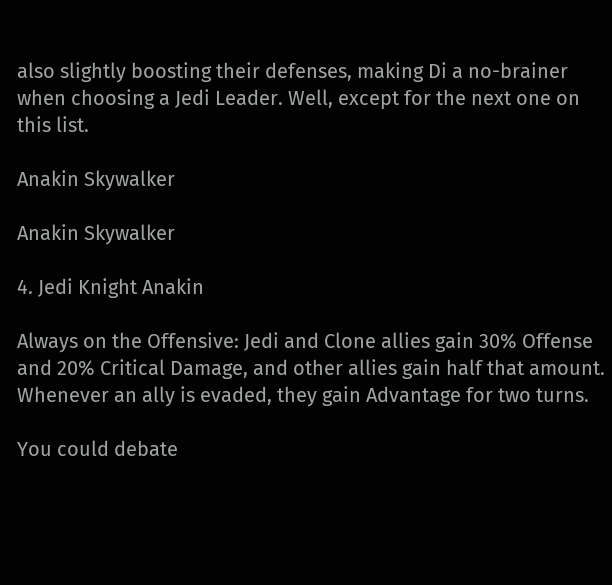also slightly boosting their defenses, making Di a no-brainer when choosing a Jedi Leader. Well, except for the next one on this list.

Anakin Skywalker

Anakin Skywalker

4. Jedi Knight Anakin

Always on the Offensive: Jedi and Clone allies gain 30% Offense and 20% Critical Damage, and other allies gain half that amount. Whenever an ally is evaded, they gain Advantage for two turns.

You could debate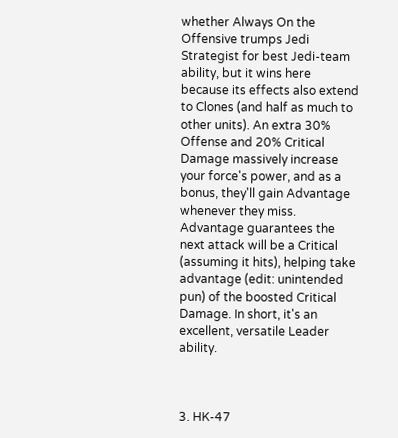whether Always On the Offensive trumps Jedi Strategist for best Jedi-team ability, but it wins here because its effects also extend to Clones (and half as much to other units). An extra 30% Offense and 20% Critical Damage massively increase your force's power, and as a bonus, they'll gain Advantage whenever they miss. Advantage guarantees the next attack will be a Critical (assuming it hits), helping take advantage (edit: unintended pun) of the boosted Critical Damage. In short, it's an excellent, versatile Leader ability.



3. HK-47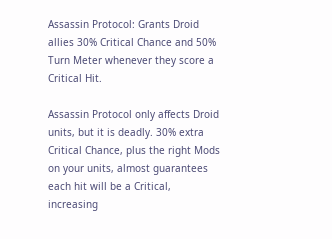Assassin Protocol: Grants Droid allies 30% Critical Chance and 50% Turn Meter whenever they score a Critical Hit.

Assassin Protocol only affects Droid units, but it is deadly. 30% extra Critical Chance, plus the right Mods on your units, almost guarantees each hit will be a Critical, increasing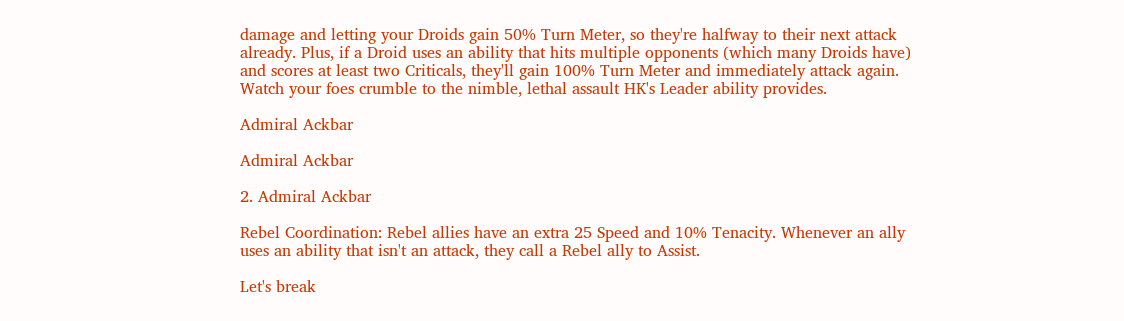damage and letting your Droids gain 50% Turn Meter, so they're halfway to their next attack already. Plus, if a Droid uses an ability that hits multiple opponents (which many Droids have) and scores at least two Criticals, they'll gain 100% Turn Meter and immediately attack again. Watch your foes crumble to the nimble, lethal assault HK's Leader ability provides.

Admiral Ackbar

Admiral Ackbar

2. Admiral Ackbar

Rebel Coordination: Rebel allies have an extra 25 Speed and 10% Tenacity. Whenever an ally uses an ability that isn't an attack, they call a Rebel ally to Assist.

Let's break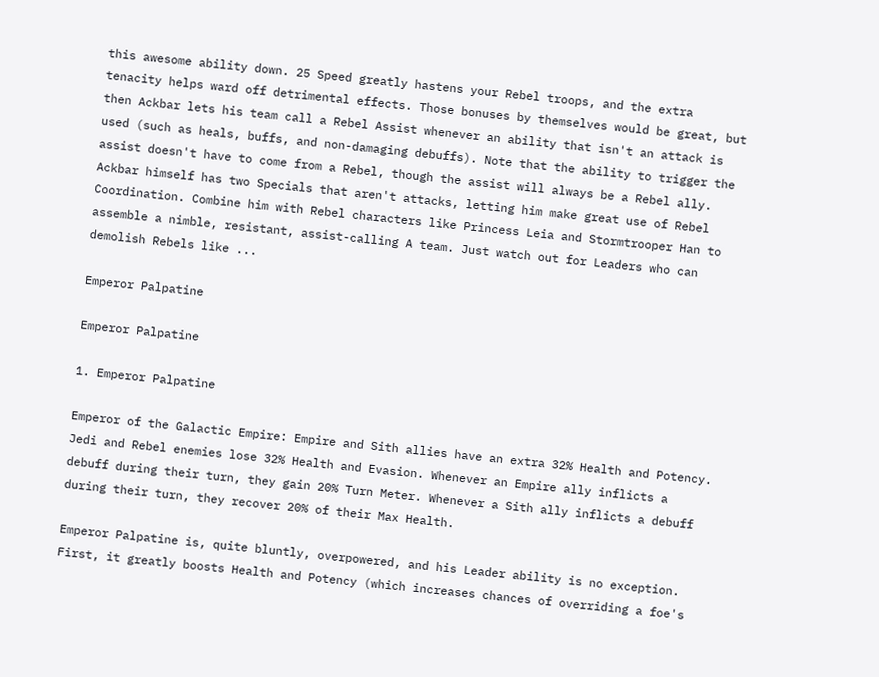this awesome ability down. 25 Speed greatly hastens your Rebel troops, and the extra tenacity helps ward off detrimental effects. Those bonuses by themselves would be great, but then Ackbar lets his team call a Rebel Assist whenever an ability that isn't an attack is used (such as heals, buffs, and non-damaging debuffs). Note that the ability to trigger the assist doesn't have to come from a Rebel, though the assist will always be a Rebel ally. Ackbar himself has two Specials that aren't attacks, letting him make great use of Rebel Coordination. Combine him with Rebel characters like Princess Leia and Stormtrooper Han to assemble a nimble, resistant, assist-calling A team. Just watch out for Leaders who can demolish Rebels like ...

Emperor Palpatine

Emperor Palpatine

1. Emperor Palpatine

Emperor of the Galactic Empire: Empire and Sith allies have an extra 32% Health and Potency. Jedi and Rebel enemies lose 32% Health and Evasion. Whenever an Empire ally inflicts a debuff during their turn, they gain 20% Turn Meter. Whenever a Sith ally inflicts a debuff during their turn, they recover 20% of their Max Health.

Emperor Palpatine is, quite bluntly, overpowered, and his Leader ability is no exception. First, it greatly boosts Health and Potency (which increases chances of overriding a foe's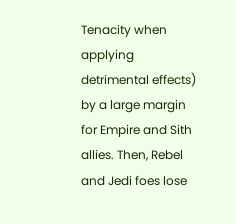Tenacity when applying detrimental effects) by a large margin for Empire and Sith allies. Then, Rebel and Jedi foes lose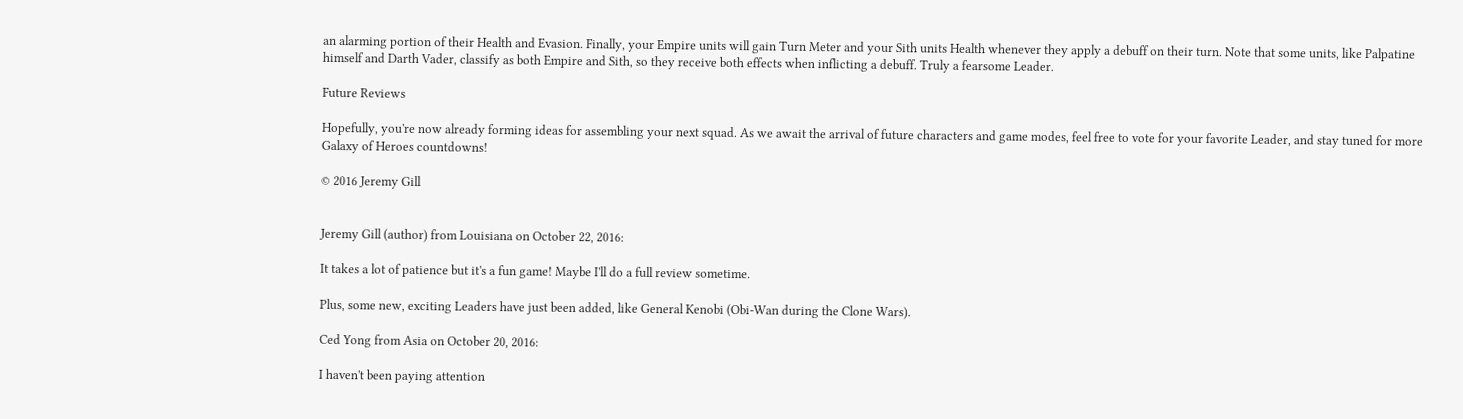an alarming portion of their Health and Evasion. Finally, your Empire units will gain Turn Meter and your Sith units Health whenever they apply a debuff on their turn. Note that some units, like Palpatine himself and Darth Vader, classify as both Empire and Sith, so they receive both effects when inflicting a debuff. Truly a fearsome Leader.

Future Reviews

Hopefully, you're now already forming ideas for assembling your next squad. As we await the arrival of future characters and game modes, feel free to vote for your favorite Leader, and stay tuned for more Galaxy of Heroes countdowns!

© 2016 Jeremy Gill


Jeremy Gill (author) from Louisiana on October 22, 2016:

It takes a lot of patience but it's a fun game! Maybe I'll do a full review sometime.

Plus, some new, exciting Leaders have just been added, like General Kenobi (Obi-Wan during the Clone Wars).

Ced Yong from Asia on October 20, 2016:

I haven't been paying attention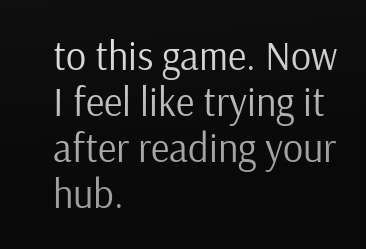to this game. Now I feel like trying it after reading your hub.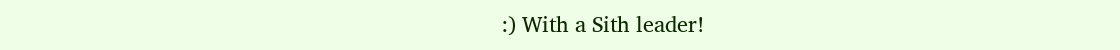:) With a Sith leader!